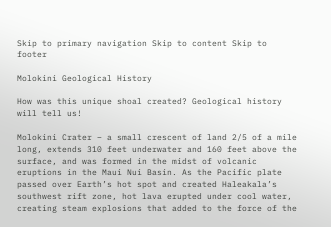Skip to primary navigation Skip to content Skip to footer

Molokini Geological History

How was this unique shoal created? Geological history will tell us!

Molokini Crater – a small crescent of land 2/5 of a mile long, extends 310 feet underwater and 160 feet above the surface, and was formed in the midst of volcanic eruptions in the Maui Nui Basin. As the Pacific plate passed over Earth’s hot spot and created Haleakala’s southwest rift zone, hot lava erupted under cool water, creating steam explosions that added to the force of the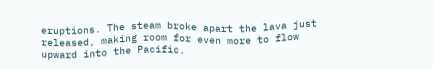eruptions. The steam broke apart the lava just released, making room for even more to flow upward into the Pacific.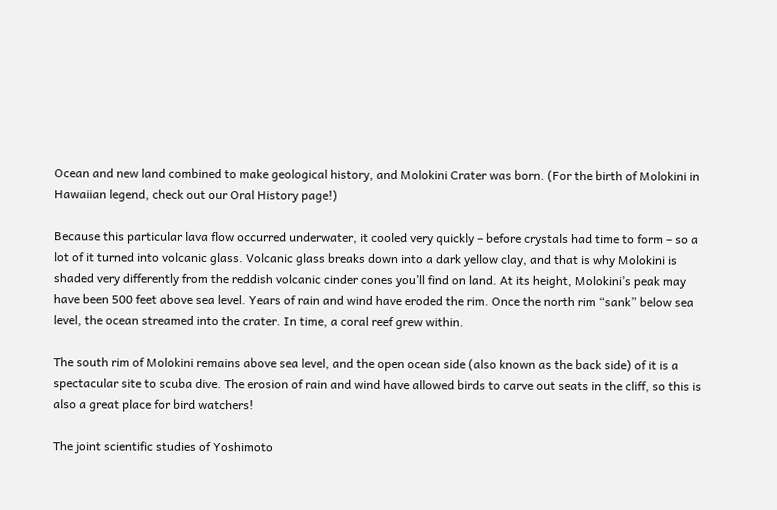Ocean and new land combined to make geological history, and Molokini Crater was born. (For the birth of Molokini in Hawaiian legend, check out our Oral History page!)

Because this particular lava flow occurred underwater, it cooled very quickly – before crystals had time to form – so a lot of it turned into volcanic glass. Volcanic glass breaks down into a dark yellow clay, and that is why Molokini is shaded very differently from the reddish volcanic cinder cones you’ll find on land. At its height, Molokini’s peak may have been 500 feet above sea level. Years of rain and wind have eroded the rim. Once the north rim “sank” below sea level, the ocean streamed into the crater. In time, a coral reef grew within.

The south rim of Molokini remains above sea level, and the open ocean side (also known as the back side) of it is a spectacular site to scuba dive. The erosion of rain and wind have allowed birds to carve out seats in the cliff, so this is also a great place for bird watchers!

The joint scientific studies of Yoshimoto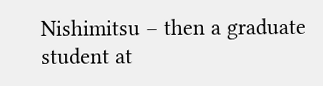Nishimitsu – then a graduate student at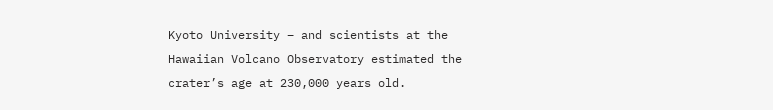Kyoto University – and scientists at the Hawaiian Volcano Observatory estimated the crater’s age at 230,000 years old.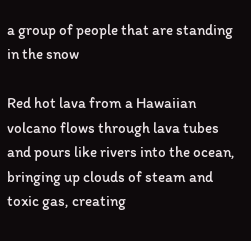a group of people that are standing in the snow

Red hot lava from a Hawaiian volcano flows through lava tubes and pours like rivers into the ocean, bringing up clouds of steam and toxic gas, creating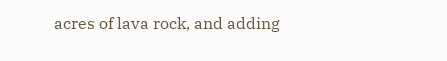acres of lava rock, and adding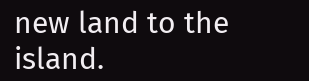new land to the island.